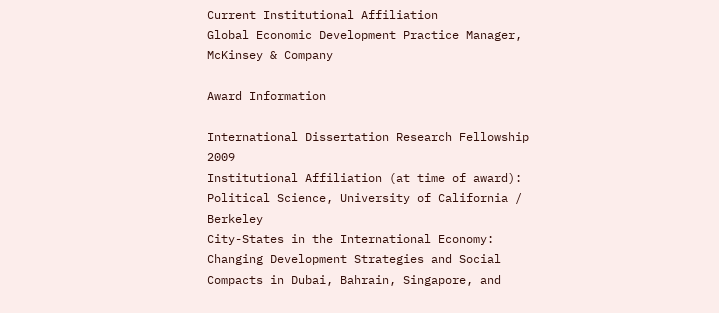Current Institutional Affiliation
Global Economic Development Practice Manager, McKinsey & Company

Award Information

International Dissertation Research Fellowship 2009
Institutional Affiliation (at time of award):
Political Science, University of California / Berkeley
City-States in the International Economy: Changing Development Strategies and Social Compacts in Dubai, Bahrain, Singapore, and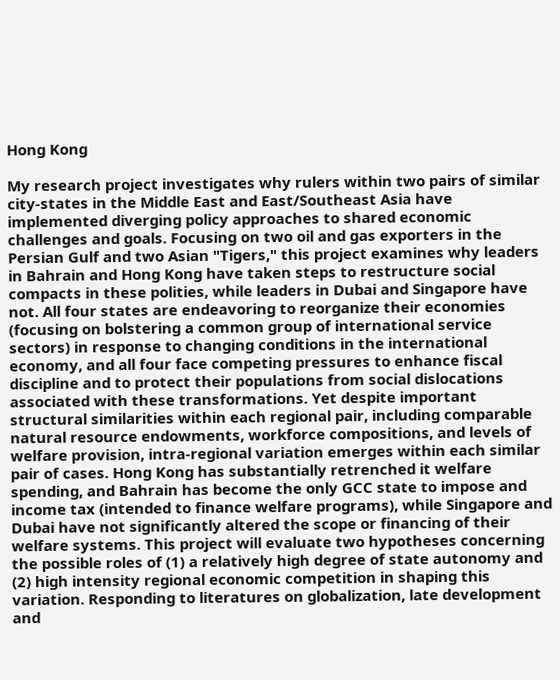Hong Kong

My research project investigates why rulers within two pairs of similar city-states in the Middle East and East/Southeast Asia have implemented diverging policy approaches to shared economic challenges and goals. Focusing on two oil and gas exporters in the Persian Gulf and two Asian "Tigers," this project examines why leaders in Bahrain and Hong Kong have taken steps to restructure social compacts in these polities, while leaders in Dubai and Singapore have not. All four states are endeavoring to reorganize their economies (focusing on bolstering a common group of international service sectors) in response to changing conditions in the international economy, and all four face competing pressures to enhance fiscal discipline and to protect their populations from social dislocations associated with these transformations. Yet despite important structural similarities within each regional pair, including comparable natural resource endowments, workforce compositions, and levels of welfare provision, intra-regional variation emerges within each similar pair of cases. Hong Kong has substantially retrenched it welfare spending, and Bahrain has become the only GCC state to impose and income tax (intended to finance welfare programs), while Singapore and Dubai have not significantly altered the scope or financing of their welfare systems. This project will evaluate two hypotheses concerning the possible roles of (1) a relatively high degree of state autonomy and (2) high intensity regional economic competition in shaping this variation. Responding to literatures on globalization, late development and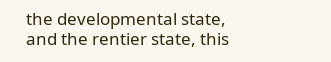the developmental state, and the rentier state, this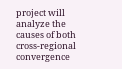project will analyze the causes of both cross-regional convergence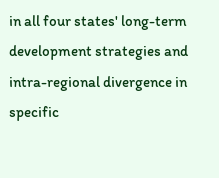in all four states' long-term development strategies and intra-regional divergence in specific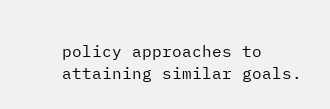policy approaches to attaining similar goals.